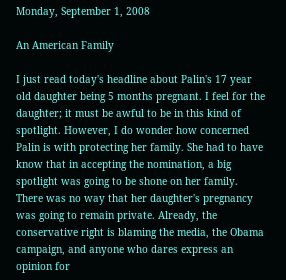Monday, September 1, 2008

An American Family

I just read today's headline about Palin's 17 year old daughter being 5 months pregnant. I feel for the daughter; it must be awful to be in this kind of spotlight. However, I do wonder how concerned Palin is with protecting her family. She had to have know that in accepting the nomination, a big spotlight was going to be shone on her family. There was no way that her daughter's pregnancy was going to remain private. Already, the conservative right is blaming the media, the Obama campaign, and anyone who dares express an opinion for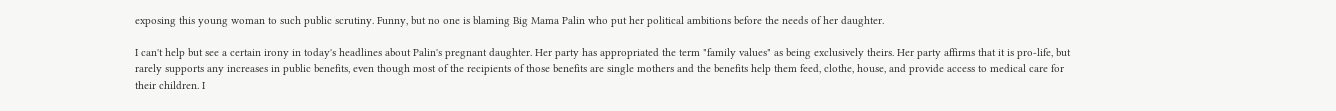exposing this young woman to such public scrutiny. Funny, but no one is blaming Big Mama Palin who put her political ambitions before the needs of her daughter.

I can't help but see a certain irony in today's headlines about Palin's pregnant daughter. Her party has appropriated the term "family values" as being exclusively theirs. Her party affirms that it is pro-life, but rarely supports any increases in public benefits, even though most of the recipients of those benefits are single mothers and the benefits help them feed, clothe, house, and provide access to medical care for their children. I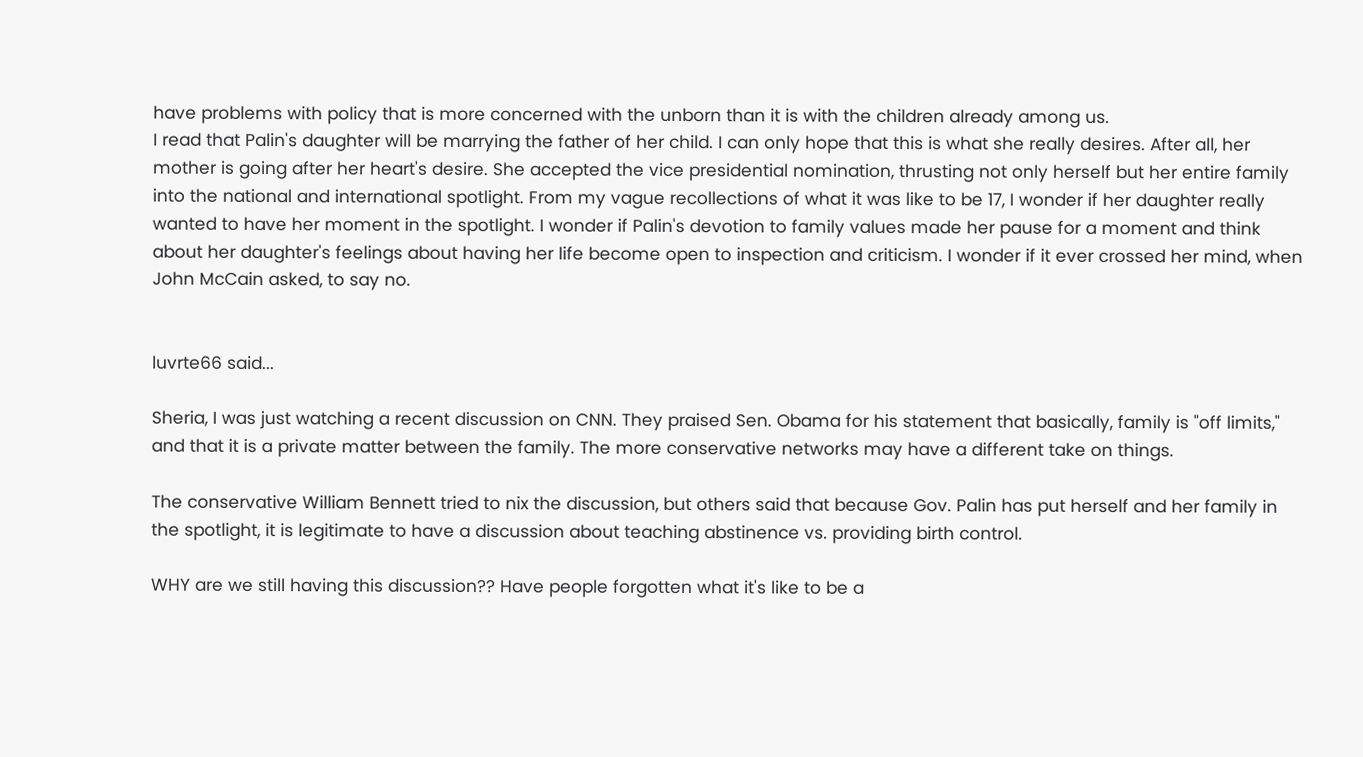have problems with policy that is more concerned with the unborn than it is with the children already among us.
I read that Palin's daughter will be marrying the father of her child. I can only hope that this is what she really desires. After all, her mother is going after her heart's desire. She accepted the vice presidential nomination, thrusting not only herself but her entire family into the national and international spotlight. From my vague recollections of what it was like to be 17, I wonder if her daughter really wanted to have her moment in the spotlight. I wonder if Palin's devotion to family values made her pause for a moment and think about her daughter's feelings about having her life become open to inspection and criticism. I wonder if it ever crossed her mind, when John McCain asked, to say no.


luvrte66 said...

Sheria, I was just watching a recent discussion on CNN. They praised Sen. Obama for his statement that basically, family is "off limits," and that it is a private matter between the family. The more conservative networks may have a different take on things.

The conservative William Bennett tried to nix the discussion, but others said that because Gov. Palin has put herself and her family in the spotlight, it is legitimate to have a discussion about teaching abstinence vs. providing birth control.

WHY are we still having this discussion?? Have people forgotten what it's like to be a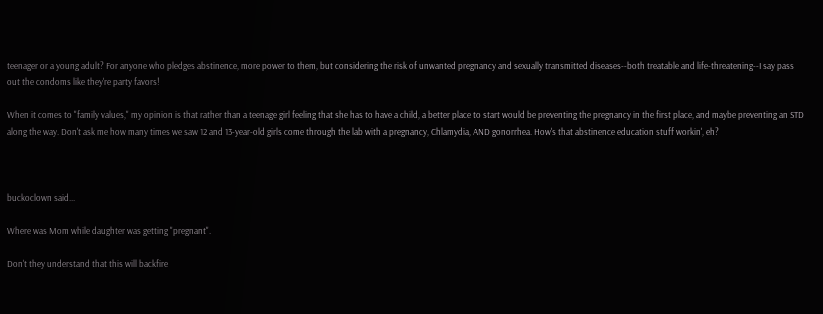teenager or a young adult? For anyone who pledges abstinence, more power to them, but considering the risk of unwanted pregnancy and sexually transmitted diseases--both treatable and life-threatening--I say pass out the condoms like they're party favors!

When it comes to "family values," my opinion is that rather than a teenage girl feeling that she has to have a child, a better place to start would be preventing the pregnancy in the first place, and maybe preventing an STD along the way. Don't ask me how many times we saw 12 and 13-year-old girls come through the lab with a pregnancy, Chlamydia, AND gonorrhea. How's that abstinence education stuff workin', eh?



buckoclown said...

Where was Mom while daughter was getting "pregnant".

Don't they understand that this will backfire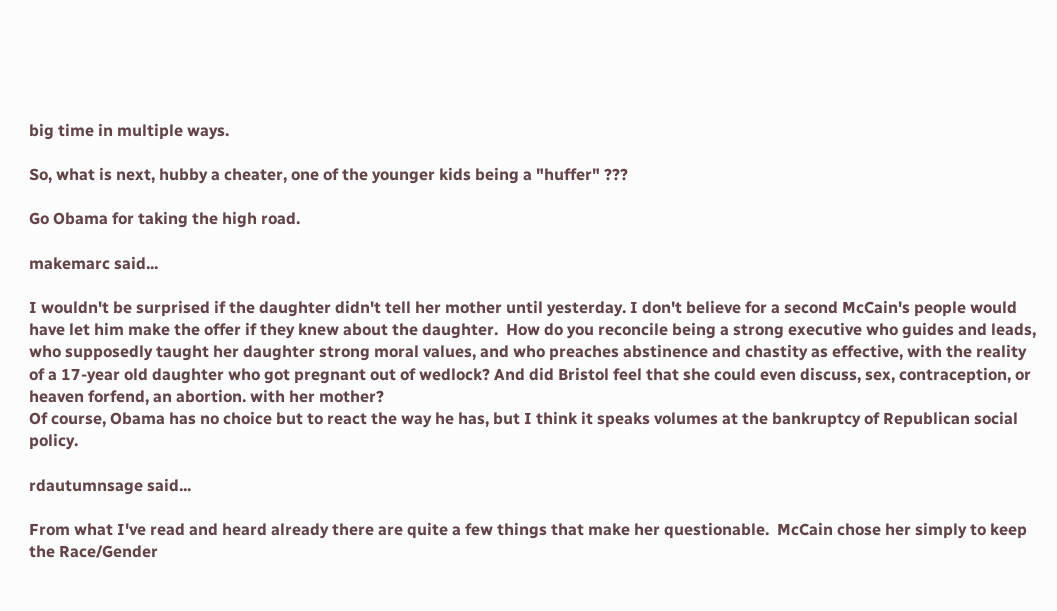big time in multiple ways.

So, what is next, hubby a cheater, one of the younger kids being a "huffer" ???

Go Obama for taking the high road.

makemarc said...

I wouldn't be surprised if the daughter didn't tell her mother until yesterday. I don't believe for a second McCain's people would have let him make the offer if they knew about the daughter.  How do you reconcile being a strong executive who guides and leads, who supposedly taught her daughter strong moral values, and who preaches abstinence and chastity as effective, with the reality of a 17-year old daughter who got pregnant out of wedlock? And did Bristol feel that she could even discuss, sex, contraception, or heaven forfend, an abortion. with her mother?
Of course, Obama has no choice but to react the way he has, but I think it speaks volumes at the bankruptcy of Republican social policy.

rdautumnsage said...

From what I've read and heard already there are quite a few things that make her questionable.  McCain chose her simply to keep the Race/Gender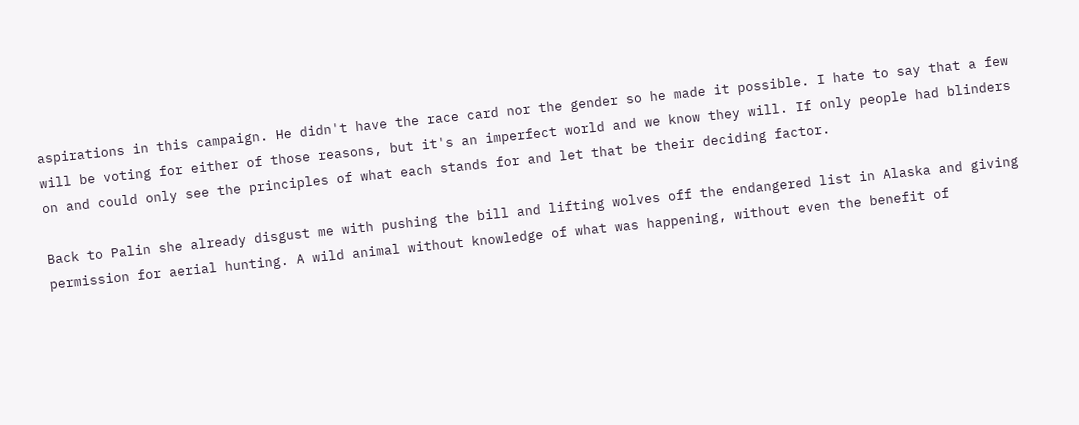aspirations in this campaign. He didn't have the race card nor the gender so he made it possible. I hate to say that a few will be voting for either of those reasons, but it's an imperfect world and we know they will. If only people had blinders on and could only see the principles of what each stands for and let that be their deciding factor.

Back to Palin she already disgust me with pushing the bill and lifting wolves off the endangered list in Alaska and giving permission for aerial hunting. A wild animal without knowledge of what was happening, without even the benefit of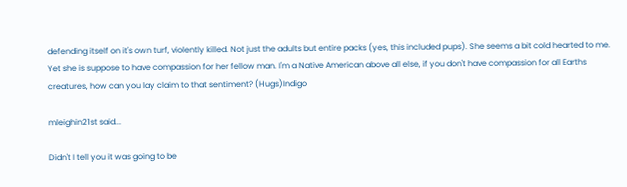defending itself on it's own turf, violently killed. Not just the adults but entire packs (yes, this included pups). She seems a bit cold hearted to me. Yet she is suppose to have compassion for her fellow man. I'm a Native American above all else, if you don't have compassion for all Earths creatures, how can you lay claim to that sentiment? (Hugs)Indigo

mleighin21st said...

Didn't I tell you it was going to be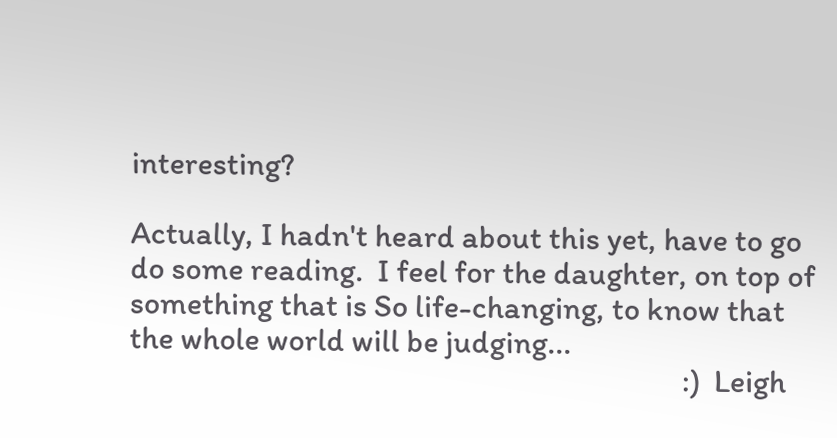interesting?

Actually, I hadn't heard about this yet, have to go do some reading.  I feel for the daughter, on top of something that is So life-changing, to know that the whole world will be judging...
                                                                               :)  Leigh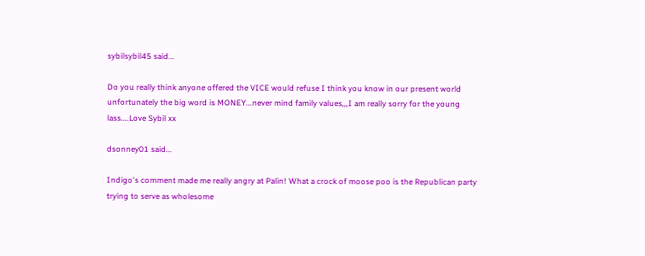sybilsybil45 said...

Do you really think anyone offered the VICE would refuse I think you know in our present world unfortunately the big word is MONEY...never mind family values,,,I am really sorry for the young lass....Love Sybil xx

dsonney01 said...

Indigo's comment made me really angry at Palin! What a crock of moose poo is the Republican party trying to serve as wholesome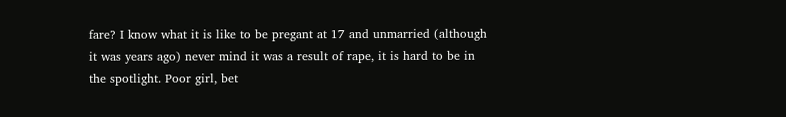fare? I know what it is like to be pregant at 17 and unmarried (although it was years ago) never mind it was a result of rape, it is hard to be in the spotlight. Poor girl, bet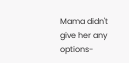Mama didn't give her any options-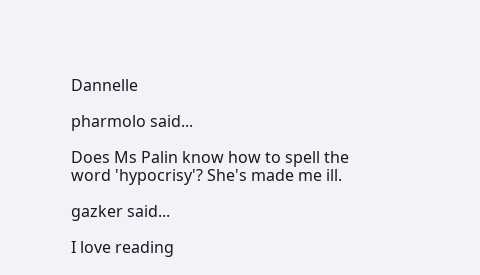Dannelle

pharmolo said...

Does Ms Palin know how to spell the word 'hypocrisy'? She's made me ill.

gazker said...

I love reading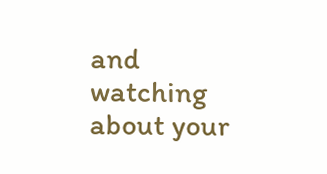and watching about your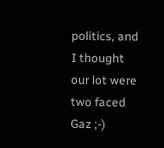politics, and I thought our lot were two faced
Gaz ;-)